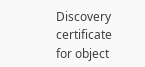Discovery certificate for object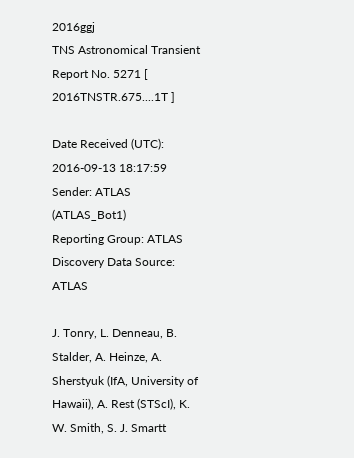2016ggj
TNS Astronomical Transient Report No. 5271 [ 2016TNSTR.675....1T ]

Date Received (UTC): 2016-09-13 18:17:59
Sender: ATLAS (ATLAS_Bot1)
Reporting Group: ATLAS     Discovery Data Source: ATLAS

J. Tonry, L. Denneau, B. Stalder, A. Heinze, A. Sherstyuk (IfA, University of Hawaii), A. Rest (STScI), K. W. Smith, S. J. Smartt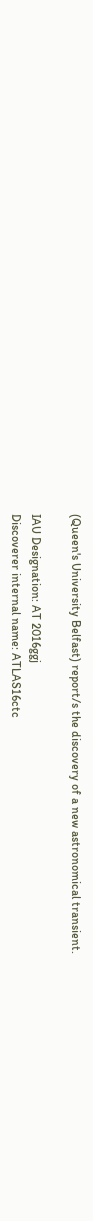(Queen's University Belfast) report/s the discovery of a new astronomical transient.

IAU Designation: AT 2016ggj
Discoverer internal name: ATLAS16ctc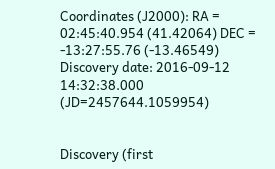Coordinates (J2000): RA = 02:45:40.954 (41.42064) DEC = -13:27:55.76 (-13.46549)
Discovery date: 2016-09-12 14:32:38.000 (JD=2457644.1059954)


Discovery (first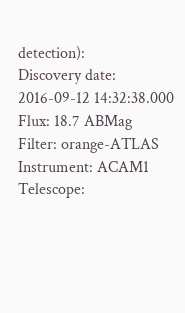detection):
Discovery date: 2016-09-12 14:32:38.000
Flux: 18.7 ABMag
Filter: orange-ATLAS
Instrument: ACAM1
Telescope: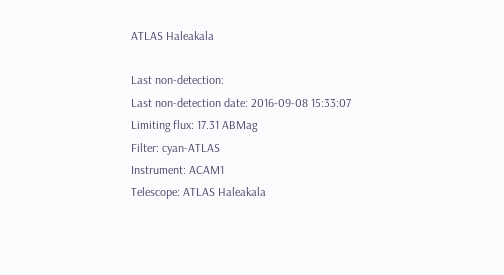ATLAS Haleakala

Last non-detection:
Last non-detection date: 2016-09-08 15:33:07
Limiting flux: 17.31 ABMag
Filter: cyan-ATLAS
Instrument: ACAM1
Telescope: ATLAS Haleakala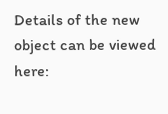Details of the new object can be viewed here: